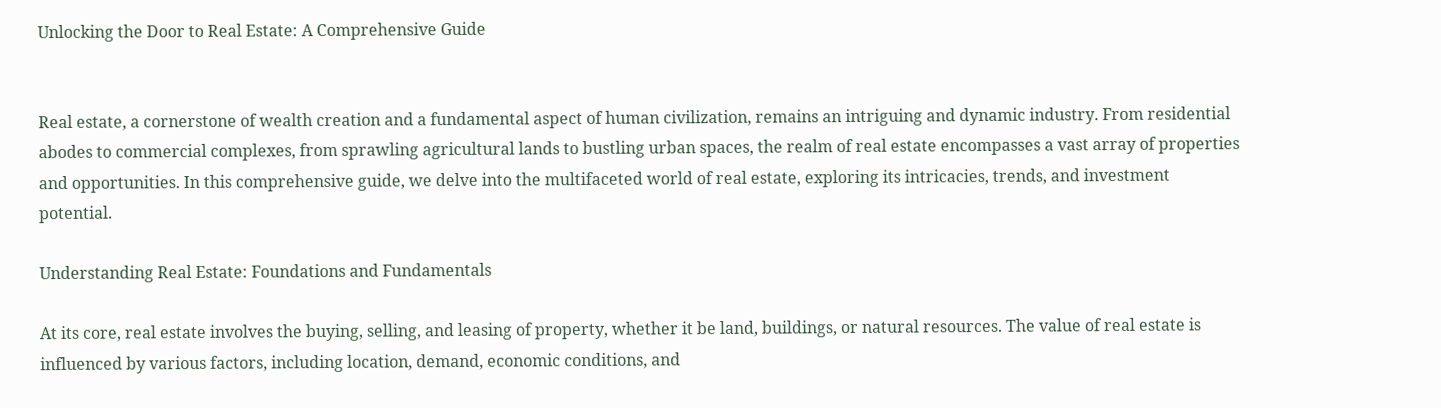Unlocking the Door to Real Estate: A Comprehensive Guide


Real estate, a cornerstone of wealth creation and a fundamental aspect of human civilization, remains an intriguing and dynamic industry. From residential abodes to commercial complexes, from sprawling agricultural lands to bustling urban spaces, the realm of real estate encompasses a vast array of properties and opportunities. In this comprehensive guide, we delve into the multifaceted world of real estate, exploring its intricacies, trends, and investment potential.

Understanding Real Estate: Foundations and Fundamentals

At its core, real estate involves the buying, selling, and leasing of property, whether it be land, buildings, or natural resources. The value of real estate is influenced by various factors, including location, demand, economic conditions, and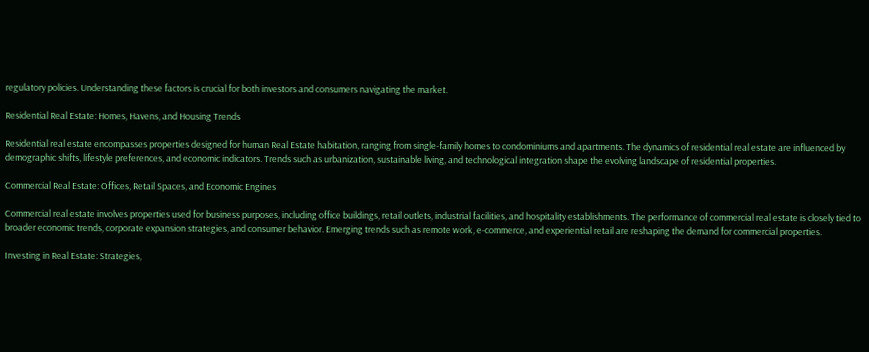regulatory policies. Understanding these factors is crucial for both investors and consumers navigating the market.

Residential Real Estate: Homes, Havens, and Housing Trends

Residential real estate encompasses properties designed for human Real Estate habitation, ranging from single-family homes to condominiums and apartments. The dynamics of residential real estate are influenced by demographic shifts, lifestyle preferences, and economic indicators. Trends such as urbanization, sustainable living, and technological integration shape the evolving landscape of residential properties.

Commercial Real Estate: Offices, Retail Spaces, and Economic Engines

Commercial real estate involves properties used for business purposes, including office buildings, retail outlets, industrial facilities, and hospitality establishments. The performance of commercial real estate is closely tied to broader economic trends, corporate expansion strategies, and consumer behavior. Emerging trends such as remote work, e-commerce, and experiential retail are reshaping the demand for commercial properties.

Investing in Real Estate: Strategies,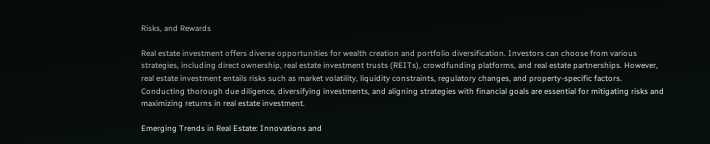Risks, and Rewards

Real estate investment offers diverse opportunities for wealth creation and portfolio diversification. Investors can choose from various strategies, including direct ownership, real estate investment trusts (REITs), crowdfunding platforms, and real estate partnerships. However, real estate investment entails risks such as market volatility, liquidity constraints, regulatory changes, and property-specific factors. Conducting thorough due diligence, diversifying investments, and aligning strategies with financial goals are essential for mitigating risks and maximizing returns in real estate investment.

Emerging Trends in Real Estate: Innovations and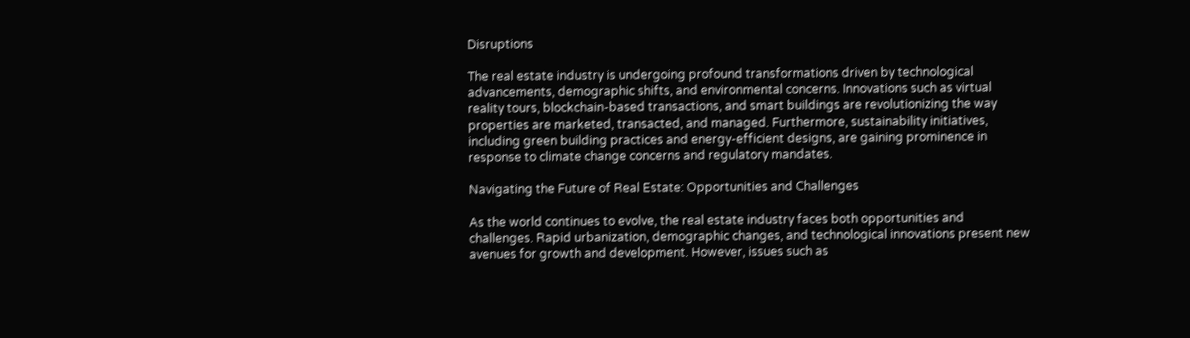Disruptions

The real estate industry is undergoing profound transformations driven by technological advancements, demographic shifts, and environmental concerns. Innovations such as virtual reality tours, blockchain-based transactions, and smart buildings are revolutionizing the way properties are marketed, transacted, and managed. Furthermore, sustainability initiatives, including green building practices and energy-efficient designs, are gaining prominence in response to climate change concerns and regulatory mandates.

Navigating the Future of Real Estate: Opportunities and Challenges

As the world continues to evolve, the real estate industry faces both opportunities and challenges. Rapid urbanization, demographic changes, and technological innovations present new avenues for growth and development. However, issues such as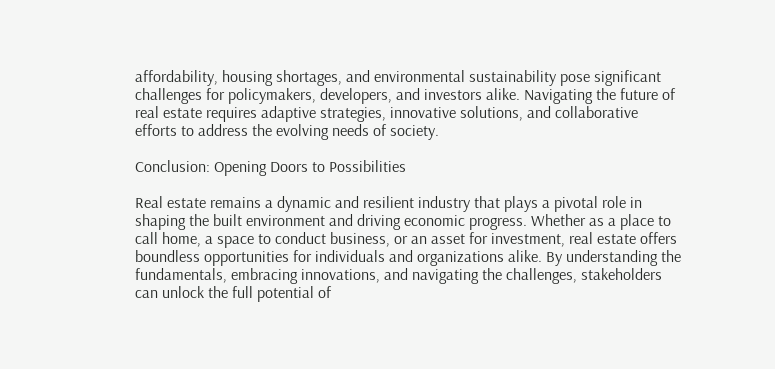affordability, housing shortages, and environmental sustainability pose significant challenges for policymakers, developers, and investors alike. Navigating the future of real estate requires adaptive strategies, innovative solutions, and collaborative efforts to address the evolving needs of society.

Conclusion: Opening Doors to Possibilities

Real estate remains a dynamic and resilient industry that plays a pivotal role in shaping the built environment and driving economic progress. Whether as a place to call home, a space to conduct business, or an asset for investment, real estate offers boundless opportunities for individuals and organizations alike. By understanding the fundamentals, embracing innovations, and navigating the challenges, stakeholders can unlock the full potential of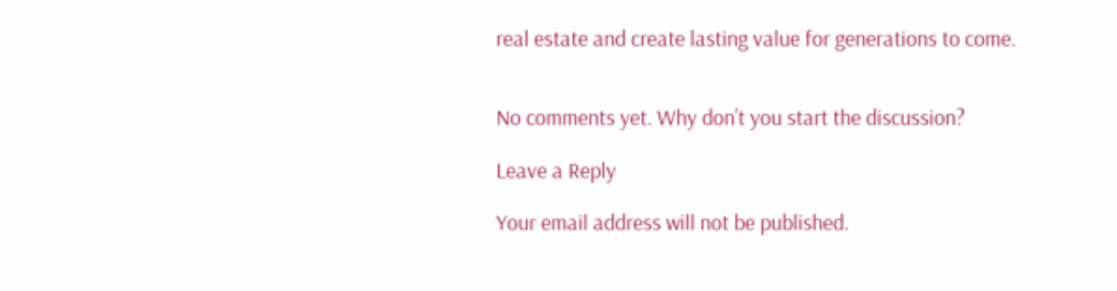real estate and create lasting value for generations to come.


No comments yet. Why don’t you start the discussion?

Leave a Reply

Your email address will not be published.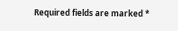Required fields are marked *